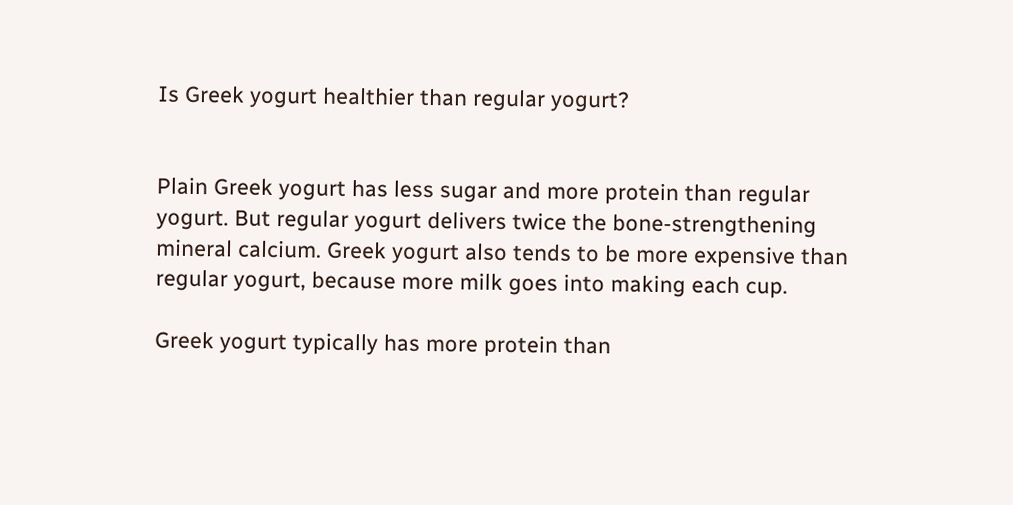Is Greek yogurt healthier than regular yogurt?


Plain Greek yogurt has less sugar and more protein than regular yogurt. But regular yogurt delivers twice the bone-strengthening mineral calcium. Greek yogurt also tends to be more expensive than regular yogurt, because more milk goes into making each cup.

Greek yogurt typically has more protein than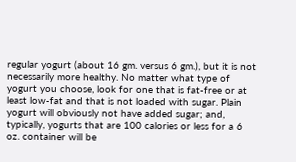regular yogurt (about 16 gm. versus 6 gm.), but it is not necessarily more healthy. No matter what type of yogurt you choose, look for one that is fat-free or at least low-fat and that is not loaded with sugar. Plain yogurt will obviously not have added sugar; and, typically, yogurts that are 100 calories or less for a 6 oz. container will be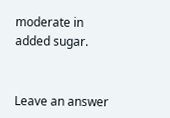moderate in added sugar.


Leave an answer